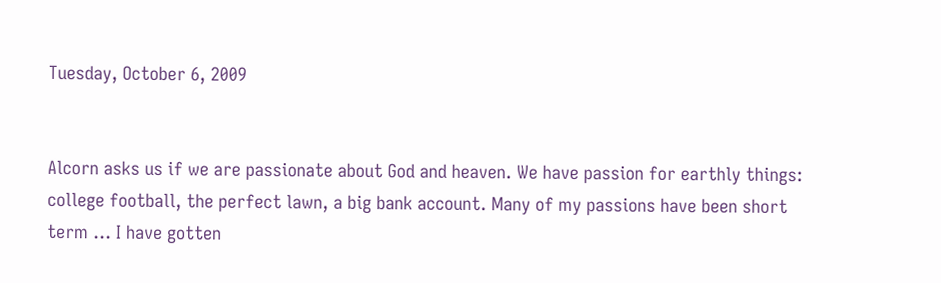Tuesday, October 6, 2009


Alcorn asks us if we are passionate about God and heaven. We have passion for earthly things: college football, the perfect lawn, a big bank account. Many of my passions have been short term ... I have gotten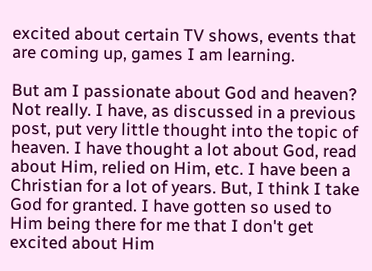excited about certain TV shows, events that are coming up, games I am learning.

But am I passionate about God and heaven? Not really. I have, as discussed in a previous post, put very little thought into the topic of heaven. I have thought a lot about God, read about Him, relied on Him, etc. I have been a Christian for a lot of years. But, I think I take God for granted. I have gotten so used to Him being there for me that I don't get excited about Him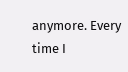anymore. Every time I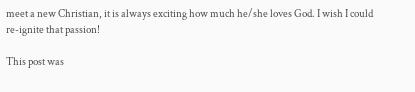meet a new Christian, it is always exciting how much he/she loves God. I wish I could re-ignite that passion!

This post was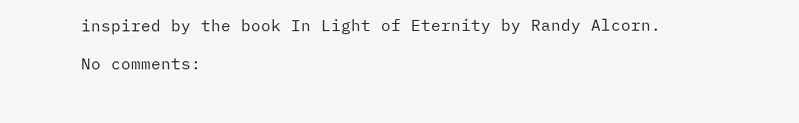inspired by the book In Light of Eternity by Randy Alcorn.

No comments: